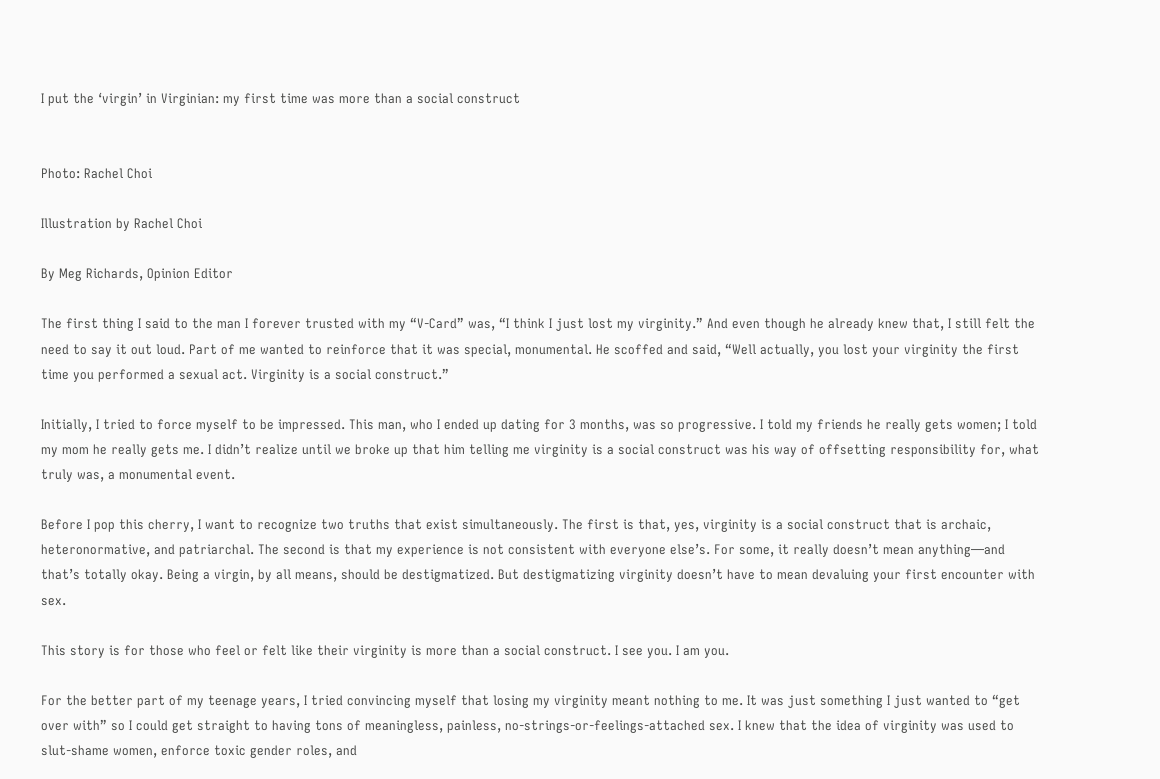I put the ‘virgin’ in Virginian: my first time was more than a social construct


Photo: Rachel Choi

Illustration by Rachel Choi

By Meg Richards, Opinion Editor

The first thing I said to the man I forever trusted with my “V-Card” was, “I think I just lost my virginity.” And even though he already knew that, I still felt the need to say it out loud. Part of me wanted to reinforce that it was special, monumental. He scoffed and said, “Well actually, you lost your virginity the first time you performed a sexual act. Virginity is a social construct.”

Initially, I tried to force myself to be impressed. This man, who I ended up dating for 3 months, was so progressive. I told my friends he really gets women; I told my mom he really gets me. I didn’t realize until we broke up that him telling me virginity is a social construct was his way of offsetting responsibility for, what truly was, a monumental event.

Before I pop this cherry, I want to recognize two truths that exist simultaneously. The first is that, yes, virginity is a social construct that is archaic, heteronormative, and patriarchal. The second is that my experience is not consistent with everyone else’s. For some, it really doesn’t mean anything—and that’s totally okay. Being a virgin, by all means, should be destigmatized. But destigmatizing virginity doesn’t have to mean devaluing your first encounter with sex.

This story is for those who feel or felt like their virginity is more than a social construct. I see you. I am you.

For the better part of my teenage years, I tried convincing myself that losing my virginity meant nothing to me. It was just something I just wanted to “get over with” so I could get straight to having tons of meaningless, painless, no-strings-or-feelings-attached sex. I knew that the idea of virginity was used to slut-shame women, enforce toxic gender roles, and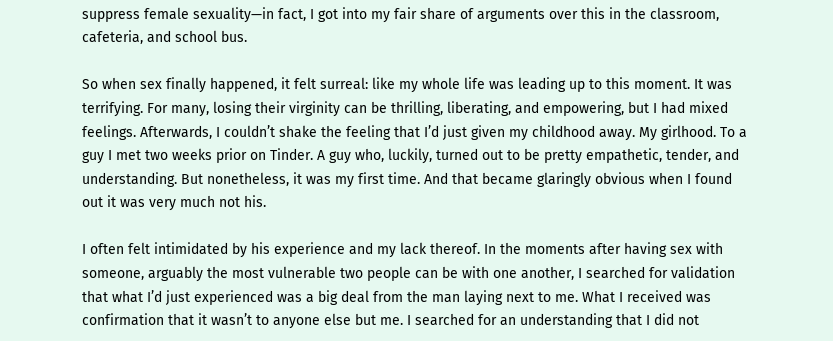suppress female sexuality—in fact, I got into my fair share of arguments over this in the classroom, cafeteria, and school bus.

So when sex finally happened, it felt surreal: like my whole life was leading up to this moment. It was terrifying. For many, losing their virginity can be thrilling, liberating, and empowering, but I had mixed feelings. Afterwards, I couldn’t shake the feeling that I’d just given my childhood away. My girlhood. To a guy I met two weeks prior on Tinder. A guy who, luckily, turned out to be pretty empathetic, tender, and understanding. But nonetheless, it was my first time. And that became glaringly obvious when I found out it was very much not his.

I often felt intimidated by his experience and my lack thereof. In the moments after having sex with someone, arguably the most vulnerable two people can be with one another, I searched for validation that what I’d just experienced was a big deal from the man laying next to me. What I received was confirmation that it wasn’t to anyone else but me. I searched for an understanding that I did not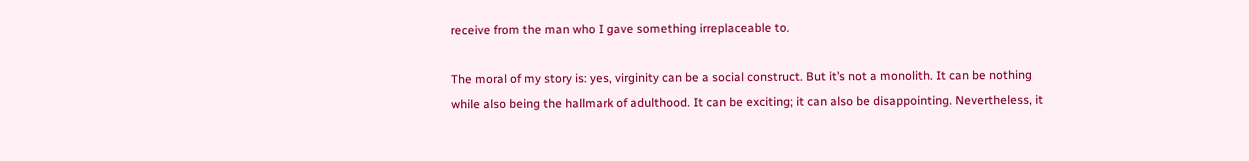receive from the man who I gave something irreplaceable to.

The moral of my story is: yes, virginity can be a social construct. But it’s not a monolith. It can be nothing while also being the hallmark of adulthood. It can be exciting; it can also be disappointing. Nevertheless, it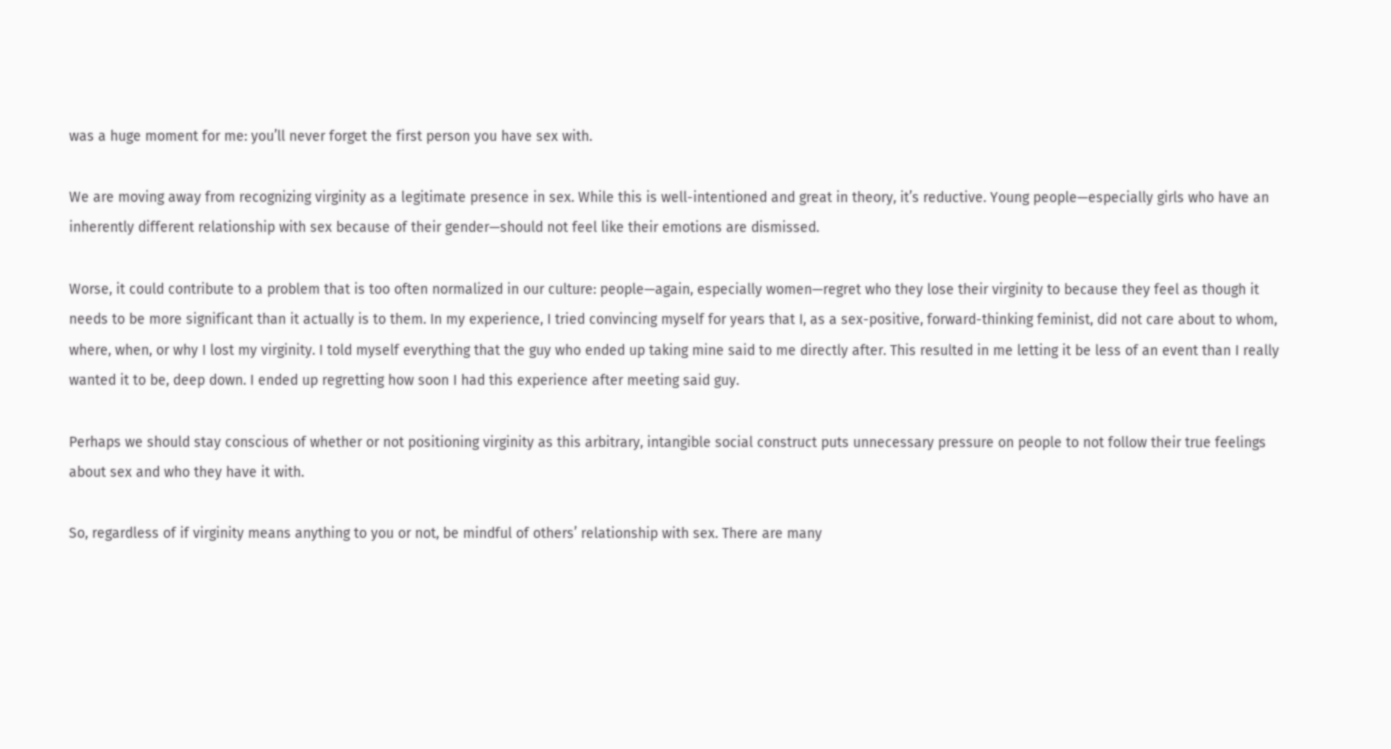was a huge moment for me: you’ll never forget the first person you have sex with.

We are moving away from recognizing virginity as a legitimate presence in sex. While this is well-intentioned and great in theory, it’s reductive. Young people—especially girls who have an inherently different relationship with sex because of their gender—should not feel like their emotions are dismissed.

Worse, it could contribute to a problem that is too often normalized in our culture: people—again, especially women—regret who they lose their virginity to because they feel as though it needs to be more significant than it actually is to them. In my experience, I tried convincing myself for years that I, as a sex-positive, forward-thinking feminist, did not care about to whom, where, when, or why I lost my virginity. I told myself everything that the guy who ended up taking mine said to me directly after. This resulted in me letting it be less of an event than I really wanted it to be, deep down. I ended up regretting how soon I had this experience after meeting said guy.

Perhaps we should stay conscious of whether or not positioning virginity as this arbitrary, intangible social construct puts unnecessary pressure on people to not follow their true feelings about sex and who they have it with.

So, regardless of if virginity means anything to you or not, be mindful of others’ relationship with sex. There are many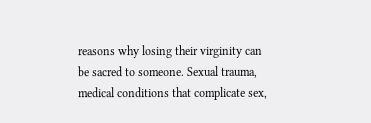reasons why losing their virginity can be sacred to someone. Sexual trauma, medical conditions that complicate sex,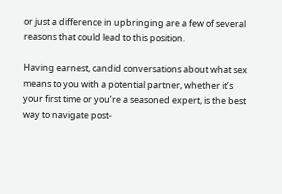or just a difference in upbringing are a few of several reasons that could lead to this position.

Having earnest, candid conversations about what sex means to you with a potential partner, whether it’s your first time or you’re a seasoned expert, is the best way to navigate post-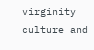virginity culture and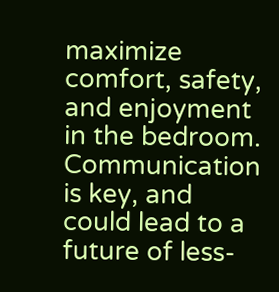maximize comfort, safety, and enjoyment in the bedroom. Communication is key, and could lead to a future of less-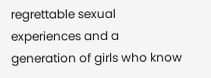regrettable sexual experiences and a generation of girls who know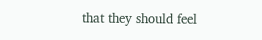that they should feel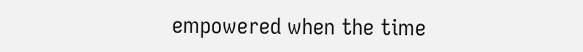empowered when the time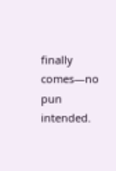finally comes—no pun intended.